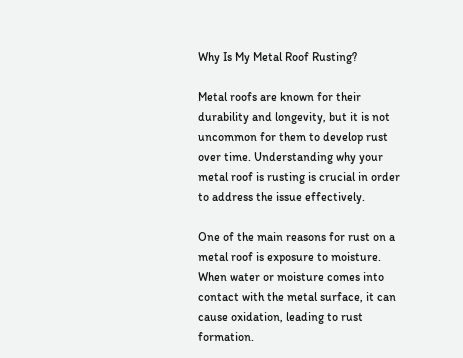Why Is My Metal Roof Rusting?

Metal roofs are known for their durability and longevity, but it is not uncommon for them to develop rust over time. Understanding why your metal roof is rusting is crucial in order to address the issue effectively.

One of the main reasons for rust on a metal roof is exposure to moisture. When water or moisture comes into contact with the metal surface, it can cause oxidation, leading to rust formation.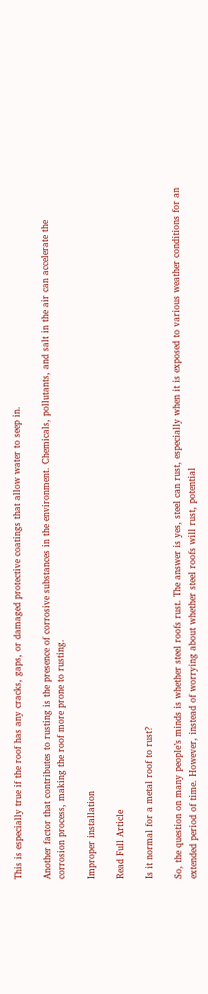This is especially true if the roof has any cracks, gaps, or damaged protective coatings that allow water to seep in.

Another factor that contributes to rusting is the presence of corrosive substances in the environment. Chemicals, pollutants, and salt in the air can accelerate the corrosion process, making the roof more prone to rusting.

Improper installation

Read Full Article

Is it normal for a metal roof to rust?

So, the question on many people’s minds is whether steel roofs rust. The answer is yes, steel can rust, especially when it is exposed to various weather conditions for an extended period of time. However, instead of worrying about whether steel roofs will rust, potential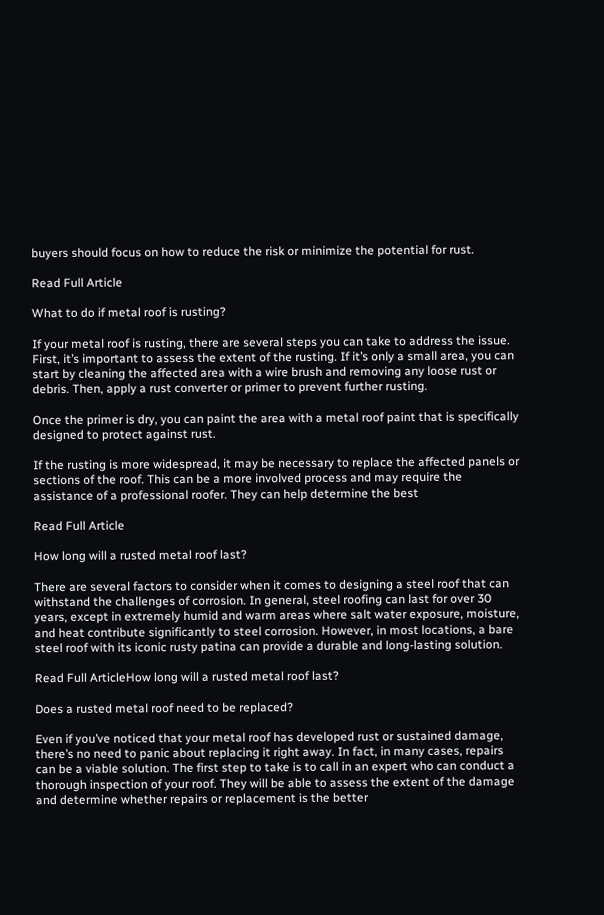buyers should focus on how to reduce the risk or minimize the potential for rust.

Read Full Article

What to do if metal roof is rusting?

If your metal roof is rusting, there are several steps you can take to address the issue. First, it’s important to assess the extent of the rusting. If it’s only a small area, you can start by cleaning the affected area with a wire brush and removing any loose rust or debris. Then, apply a rust converter or primer to prevent further rusting.

Once the primer is dry, you can paint the area with a metal roof paint that is specifically designed to protect against rust.

If the rusting is more widespread, it may be necessary to replace the affected panels or sections of the roof. This can be a more involved process and may require the assistance of a professional roofer. They can help determine the best

Read Full Article

How long will a rusted metal roof last?

There are several factors to consider when it comes to designing a steel roof that can withstand the challenges of corrosion. In general, steel roofing can last for over 30 years, except in extremely humid and warm areas where salt water exposure, moisture, and heat contribute significantly to steel corrosion. However, in most locations, a bare steel roof with its iconic rusty patina can provide a durable and long-lasting solution.

Read Full ArticleHow long will a rusted metal roof last?

Does a rusted metal roof need to be replaced?

Even if you’ve noticed that your metal roof has developed rust or sustained damage, there’s no need to panic about replacing it right away. In fact, in many cases, repairs can be a viable solution. The first step to take is to call in an expert who can conduct a thorough inspection of your roof. They will be able to assess the extent of the damage and determine whether repairs or replacement is the better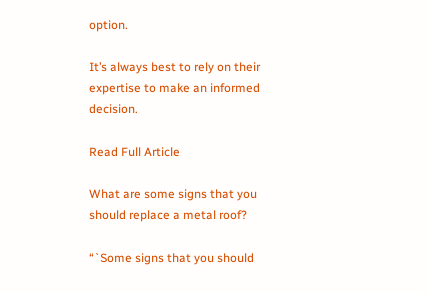option.

It’s always best to rely on their expertise to make an informed decision.

Read Full Article

What are some signs that you should replace a metal roof?

“`Some signs that you should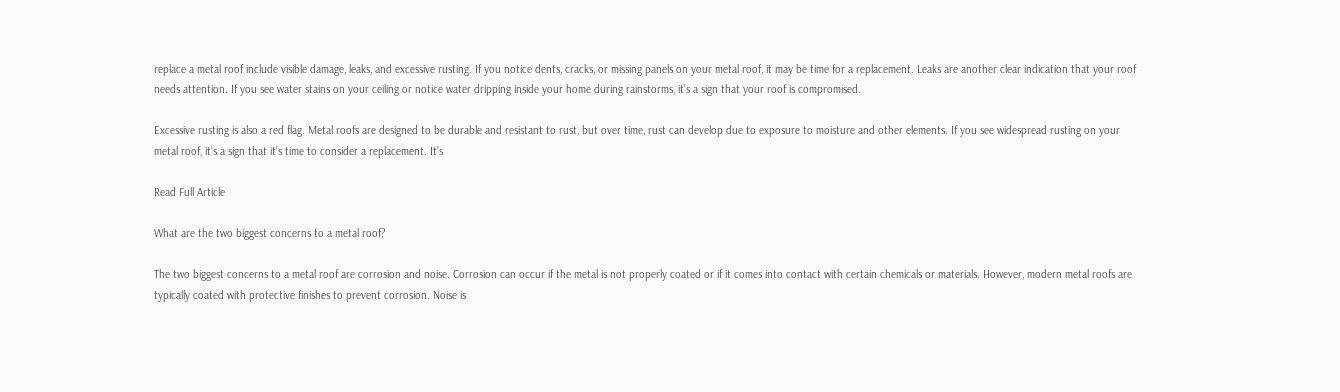replace a metal roof include visible damage, leaks, and excessive rusting. If you notice dents, cracks, or missing panels on your metal roof, it may be time for a replacement. Leaks are another clear indication that your roof needs attention. If you see water stains on your ceiling or notice water dripping inside your home during rainstorms, it’s a sign that your roof is compromised.

Excessive rusting is also a red flag. Metal roofs are designed to be durable and resistant to rust, but over time, rust can develop due to exposure to moisture and other elements. If you see widespread rusting on your metal roof, it’s a sign that it’s time to consider a replacement. It’s

Read Full Article

What are the two biggest concerns to a metal roof?

The two biggest concerns to a metal roof are corrosion and noise. Corrosion can occur if the metal is not properly coated or if it comes into contact with certain chemicals or materials. However, modern metal roofs are typically coated with protective finishes to prevent corrosion. Noise is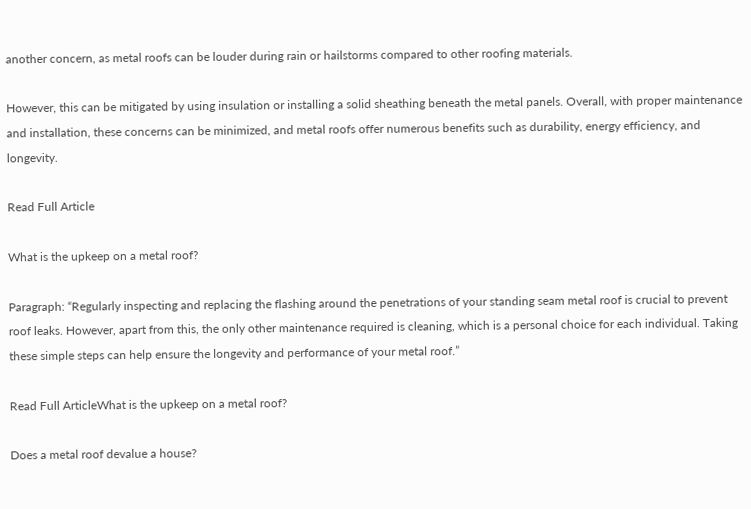another concern, as metal roofs can be louder during rain or hailstorms compared to other roofing materials.

However, this can be mitigated by using insulation or installing a solid sheathing beneath the metal panels. Overall, with proper maintenance and installation, these concerns can be minimized, and metal roofs offer numerous benefits such as durability, energy efficiency, and longevity.

Read Full Article

What is the upkeep on a metal roof?

Paragraph: “Regularly inspecting and replacing the flashing around the penetrations of your standing seam metal roof is crucial to prevent roof leaks. However, apart from this, the only other maintenance required is cleaning, which is a personal choice for each individual. Taking these simple steps can help ensure the longevity and performance of your metal roof.”

Read Full ArticleWhat is the upkeep on a metal roof?

Does a metal roof devalue a house?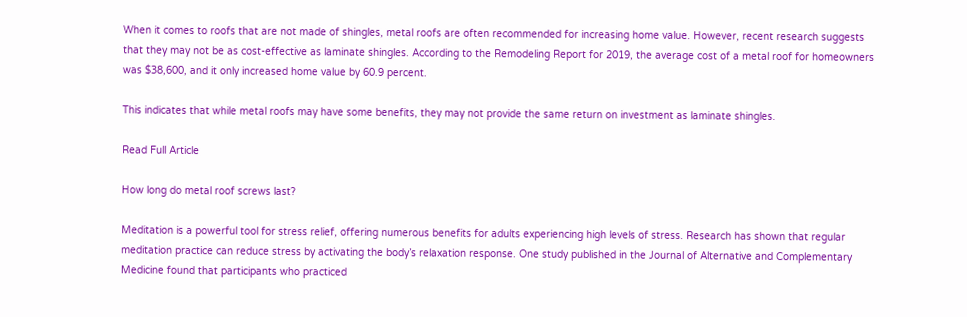When it comes to roofs that are not made of shingles, metal roofs are often recommended for increasing home value. However, recent research suggests that they may not be as cost-effective as laminate shingles. According to the Remodeling Report for 2019, the average cost of a metal roof for homeowners was $38,600, and it only increased home value by 60.9 percent.

This indicates that while metal roofs may have some benefits, they may not provide the same return on investment as laminate shingles.

Read Full Article

How long do metal roof screws last?

Meditation is a powerful tool for stress relief, offering numerous benefits for adults experiencing high levels of stress. Research has shown that regular meditation practice can reduce stress by activating the body’s relaxation response. One study published in the Journal of Alternative and Complementary Medicine found that participants who practiced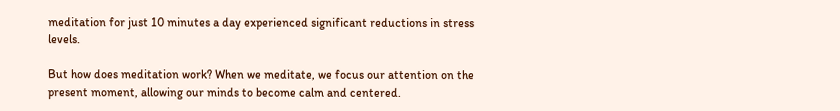meditation for just 10 minutes a day experienced significant reductions in stress levels.

But how does meditation work? When we meditate, we focus our attention on the present moment, allowing our minds to become calm and centered.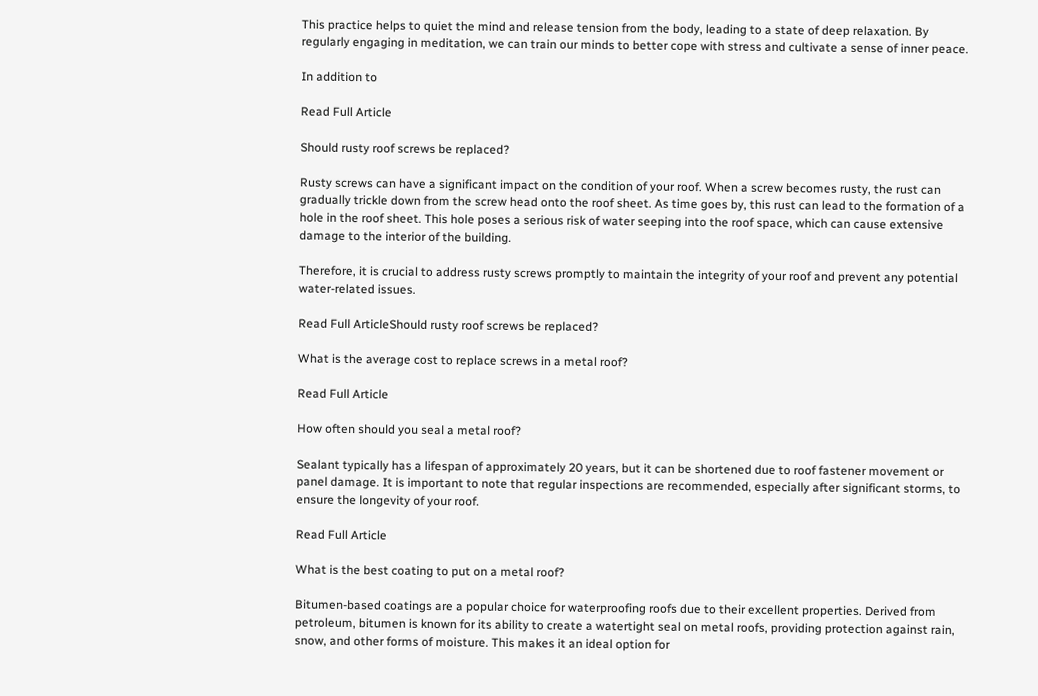This practice helps to quiet the mind and release tension from the body, leading to a state of deep relaxation. By regularly engaging in meditation, we can train our minds to better cope with stress and cultivate a sense of inner peace.

In addition to

Read Full Article

Should rusty roof screws be replaced?

Rusty screws can have a significant impact on the condition of your roof. When a screw becomes rusty, the rust can gradually trickle down from the screw head onto the roof sheet. As time goes by, this rust can lead to the formation of a hole in the roof sheet. This hole poses a serious risk of water seeping into the roof space, which can cause extensive damage to the interior of the building.

Therefore, it is crucial to address rusty screws promptly to maintain the integrity of your roof and prevent any potential water-related issues.

Read Full ArticleShould rusty roof screws be replaced?

What is the average cost to replace screws in a metal roof?

Read Full Article

How often should you seal a metal roof?

Sealant typically has a lifespan of approximately 20 years, but it can be shortened due to roof fastener movement or panel damage. It is important to note that regular inspections are recommended, especially after significant storms, to ensure the longevity of your roof.

Read Full Article

What is the best coating to put on a metal roof?

Bitumen-based coatings are a popular choice for waterproofing roofs due to their excellent properties. Derived from petroleum, bitumen is known for its ability to create a watertight seal on metal roofs, providing protection against rain, snow, and other forms of moisture. This makes it an ideal option for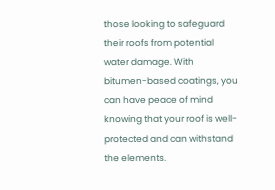those looking to safeguard their roofs from potential water damage. With bitumen-based coatings, you can have peace of mind knowing that your roof is well-protected and can withstand the elements.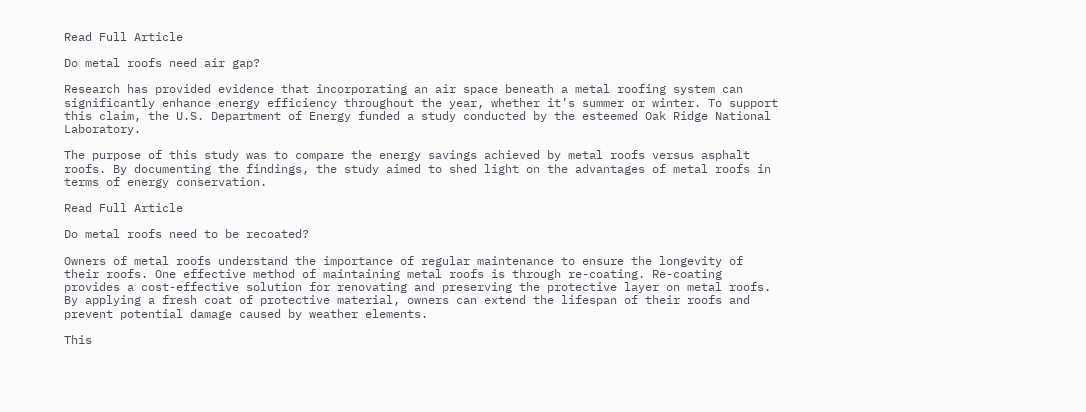Read Full Article

Do metal roofs need air gap?

Research has provided evidence that incorporating an air space beneath a metal roofing system can significantly enhance energy efficiency throughout the year, whether it’s summer or winter. To support this claim, the U.S. Department of Energy funded a study conducted by the esteemed Oak Ridge National Laboratory.

The purpose of this study was to compare the energy savings achieved by metal roofs versus asphalt roofs. By documenting the findings, the study aimed to shed light on the advantages of metal roofs in terms of energy conservation.

Read Full Article

Do metal roofs need to be recoated?

Owners of metal roofs understand the importance of regular maintenance to ensure the longevity of their roofs. One effective method of maintaining metal roofs is through re-coating. Re-coating provides a cost-effective solution for renovating and preserving the protective layer on metal roofs. By applying a fresh coat of protective material, owners can extend the lifespan of their roofs and prevent potential damage caused by weather elements.

This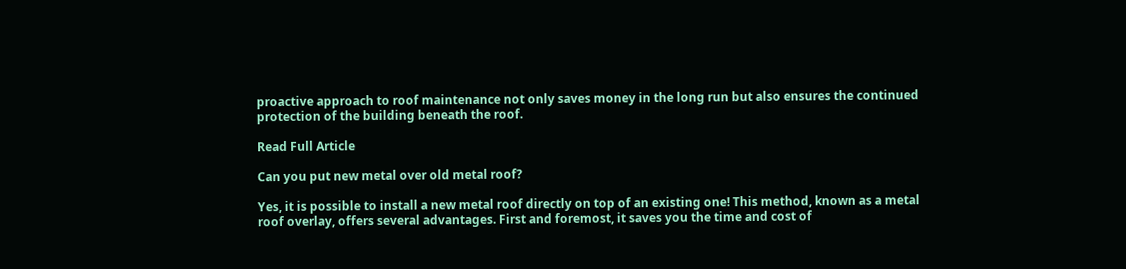proactive approach to roof maintenance not only saves money in the long run but also ensures the continued protection of the building beneath the roof.

Read Full Article

Can you put new metal over old metal roof?

Yes, it is possible to install a new metal roof directly on top of an existing one! This method, known as a metal roof overlay, offers several advantages. First and foremost, it saves you the time and cost of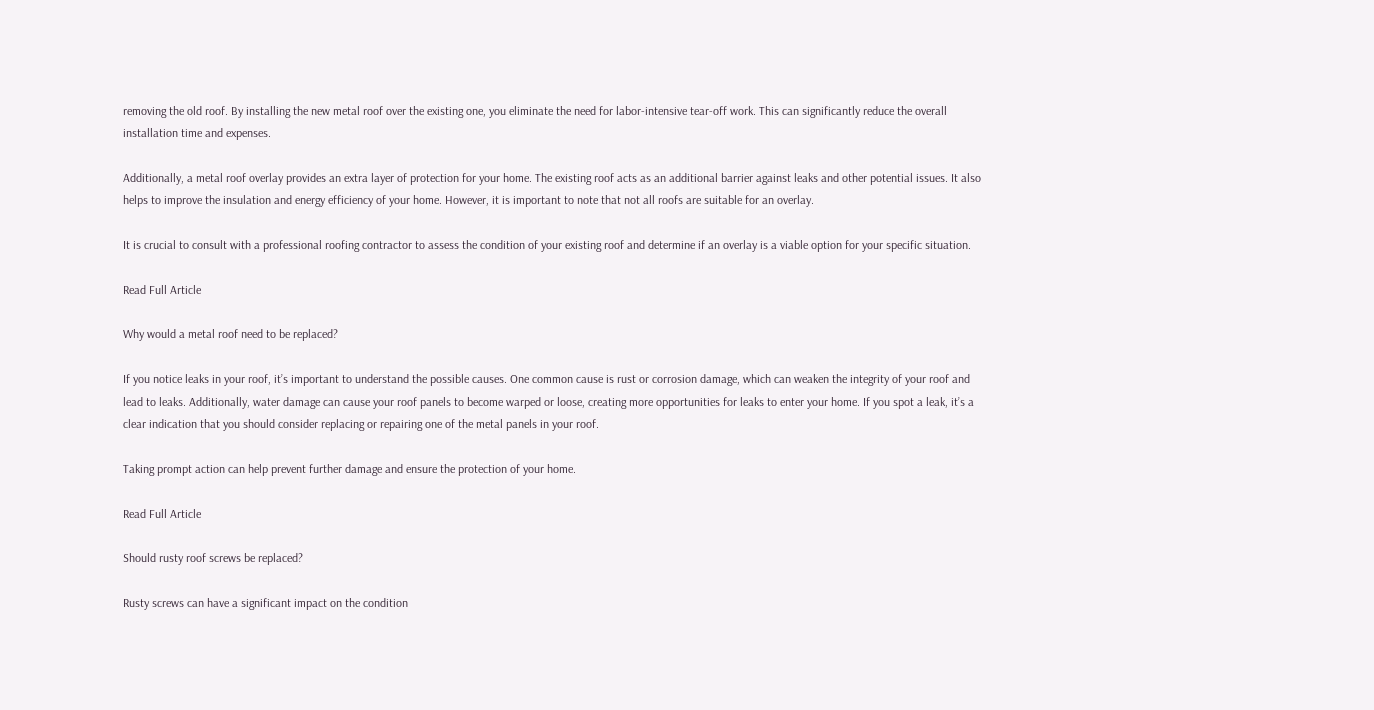removing the old roof. By installing the new metal roof over the existing one, you eliminate the need for labor-intensive tear-off work. This can significantly reduce the overall installation time and expenses.

Additionally, a metal roof overlay provides an extra layer of protection for your home. The existing roof acts as an additional barrier against leaks and other potential issues. It also helps to improve the insulation and energy efficiency of your home. However, it is important to note that not all roofs are suitable for an overlay.

It is crucial to consult with a professional roofing contractor to assess the condition of your existing roof and determine if an overlay is a viable option for your specific situation.

Read Full Article

Why would a metal roof need to be replaced?

If you notice leaks in your roof, it’s important to understand the possible causes. One common cause is rust or corrosion damage, which can weaken the integrity of your roof and lead to leaks. Additionally, water damage can cause your roof panels to become warped or loose, creating more opportunities for leaks to enter your home. If you spot a leak, it’s a clear indication that you should consider replacing or repairing one of the metal panels in your roof.

Taking prompt action can help prevent further damage and ensure the protection of your home.

Read Full Article

Should rusty roof screws be replaced?

Rusty screws can have a significant impact on the condition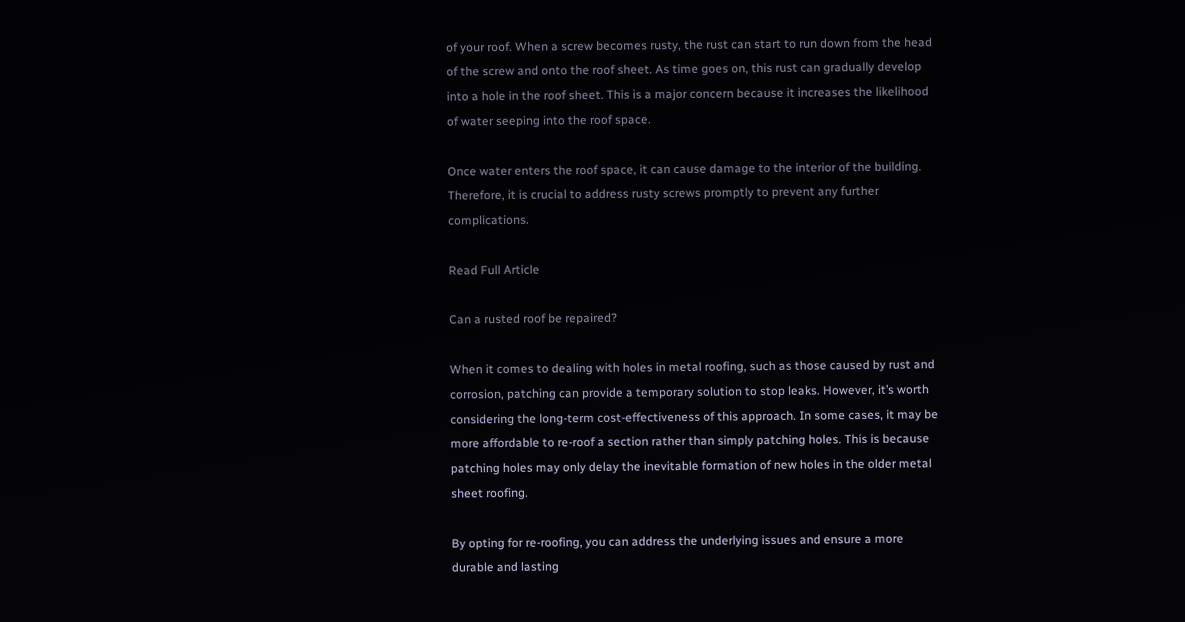of your roof. When a screw becomes rusty, the rust can start to run down from the head of the screw and onto the roof sheet. As time goes on, this rust can gradually develop into a hole in the roof sheet. This is a major concern because it increases the likelihood of water seeping into the roof space.

Once water enters the roof space, it can cause damage to the interior of the building. Therefore, it is crucial to address rusty screws promptly to prevent any further complications.

Read Full Article

Can a rusted roof be repaired?

When it comes to dealing with holes in metal roofing, such as those caused by rust and corrosion, patching can provide a temporary solution to stop leaks. However, it’s worth considering the long-term cost-effectiveness of this approach. In some cases, it may be more affordable to re-roof a section rather than simply patching holes. This is because patching holes may only delay the inevitable formation of new holes in the older metal sheet roofing.

By opting for re-roofing, you can address the underlying issues and ensure a more durable and lasting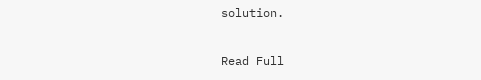solution.

Read Full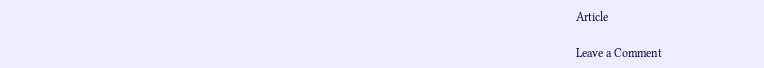Article

Leave a Comment